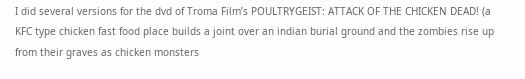I did several versions for the dvd of Troma Film’s POULTRYGEIST: ATTACK OF THE CHICKEN DEAD! (a KFC type chicken fast food place builds a joint over an indian burial ground and the zombies rise up from their graves as chicken monsters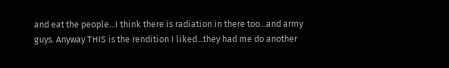and eat the people...I think there is radiation in there too...and army guys. Anyway THIS is the rendition I liked...they had me do another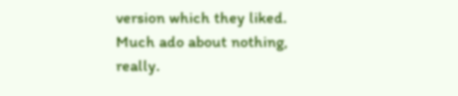version which they liked. Much ado about nothing, really.